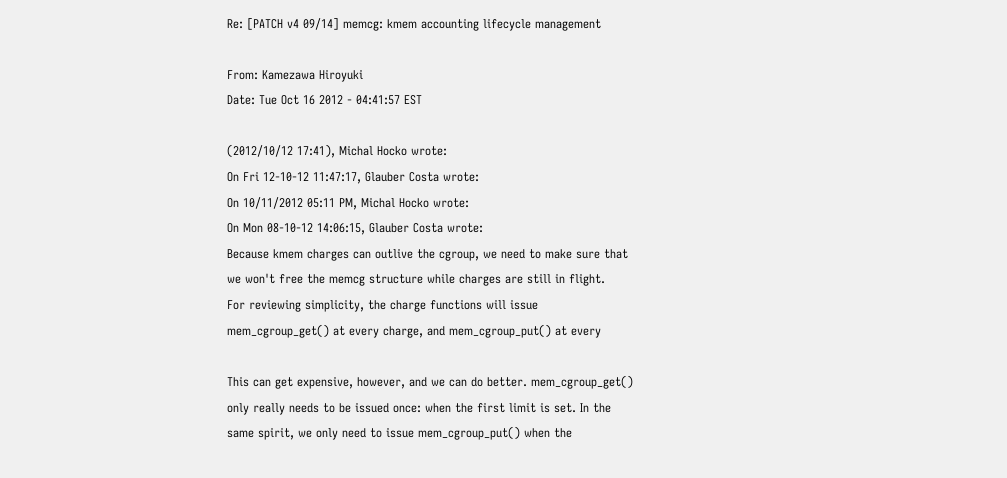Re: [PATCH v4 09/14] memcg: kmem accounting lifecycle management

From: Kamezawa Hiroyuki
Date: Tue Oct 16 2012 - 04:41:57 EST

(2012/10/12 17:41), Michal Hocko wrote:
On Fri 12-10-12 11:47:17, Glauber Costa wrote:
On 10/11/2012 05:11 PM, Michal Hocko wrote:
On Mon 08-10-12 14:06:15, Glauber Costa wrote:
Because kmem charges can outlive the cgroup, we need to make sure that
we won't free the memcg structure while charges are still in flight.
For reviewing simplicity, the charge functions will issue
mem_cgroup_get() at every charge, and mem_cgroup_put() at every

This can get expensive, however, and we can do better. mem_cgroup_get()
only really needs to be issued once: when the first limit is set. In the
same spirit, we only need to issue mem_cgroup_put() when the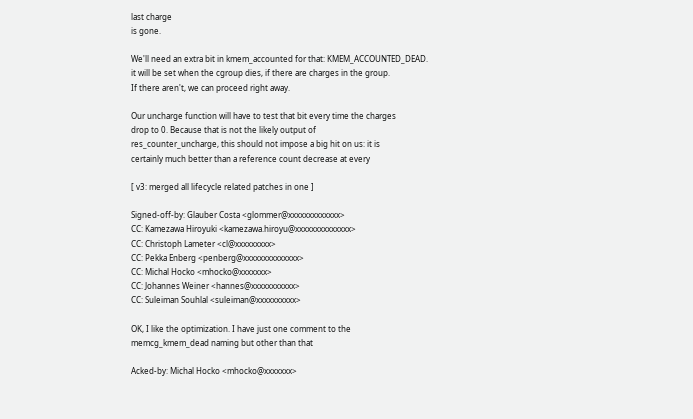last charge
is gone.

We'll need an extra bit in kmem_accounted for that: KMEM_ACCOUNTED_DEAD.
it will be set when the cgroup dies, if there are charges in the group.
If there aren't, we can proceed right away.

Our uncharge function will have to test that bit every time the charges
drop to 0. Because that is not the likely output of
res_counter_uncharge, this should not impose a big hit on us: it is
certainly much better than a reference count decrease at every

[ v3: merged all lifecycle related patches in one ]

Signed-off-by: Glauber Costa <glommer@xxxxxxxxxxxxx>
CC: Kamezawa Hiroyuki <kamezawa.hiroyu@xxxxxxxxxxxxxx>
CC: Christoph Lameter <cl@xxxxxxxxx>
CC: Pekka Enberg <penberg@xxxxxxxxxxxxxx>
CC: Michal Hocko <mhocko@xxxxxxx>
CC: Johannes Weiner <hannes@xxxxxxxxxxx>
CC: Suleiman Souhlal <suleiman@xxxxxxxxxx>

OK, I like the optimization. I have just one comment to the
memcg_kmem_dead naming but other than that

Acked-by: Michal Hocko <mhocko@xxxxxxx>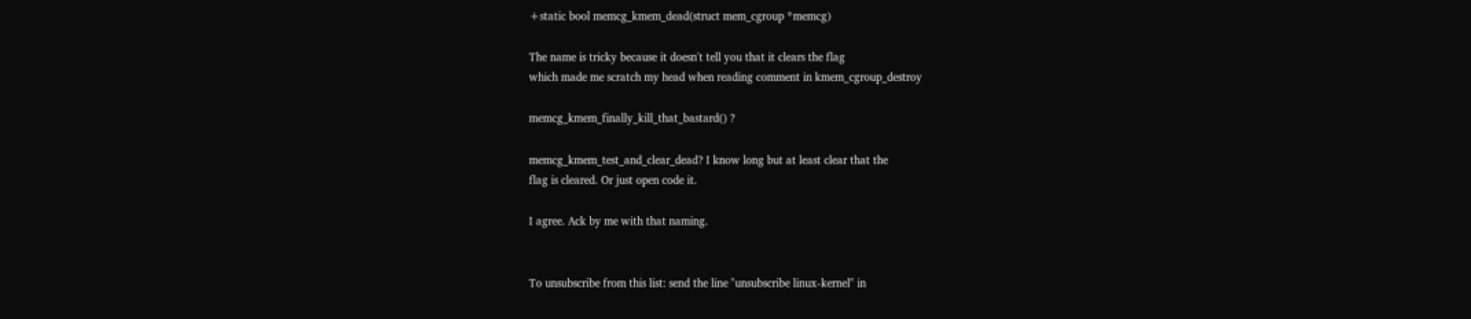+static bool memcg_kmem_dead(struct mem_cgroup *memcg)

The name is tricky because it doesn't tell you that it clears the flag
which made me scratch my head when reading comment in kmem_cgroup_destroy

memcg_kmem_finally_kill_that_bastard() ?

memcg_kmem_test_and_clear_dead? I know long but at least clear that the
flag is cleared. Or just open code it.

I agree. Ack by me with that naming.


To unsubscribe from this list: send the line "unsubscribe linux-kernel" in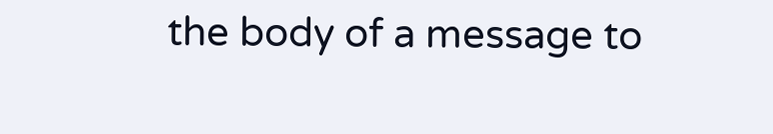the body of a message to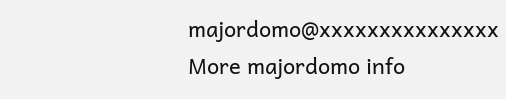majordomo@xxxxxxxxxxxxxxx
More majordomo info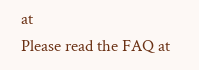at
Please read the FAQ at